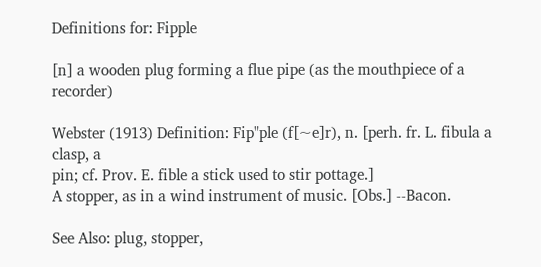Definitions for: Fipple

[n] a wooden plug forming a flue pipe (as the mouthpiece of a recorder)

Webster (1913) Definition: Fip"ple (f[~e]r), n. [perh. fr. L. fibula a clasp, a
pin; cf. Prov. E. fible a stick used to stir pottage.]
A stopper, as in a wind instrument of music. [Obs.] --Bacon.

See Also: plug, stopper,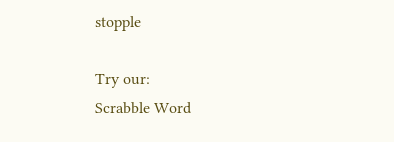stopple

Try our:
Scrabble Word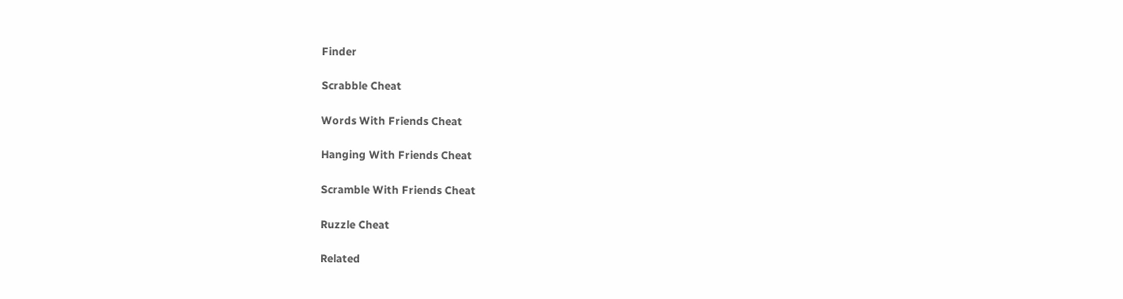Finder

Scrabble Cheat

Words With Friends Cheat

Hanging With Friends Cheat

Scramble With Friends Cheat

Ruzzle Cheat

Related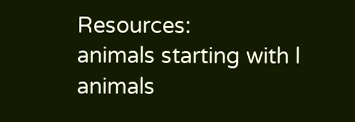Resources:
animals starting with l
animals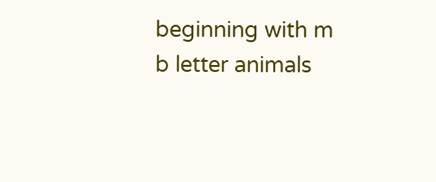beginning with m
b letter animals